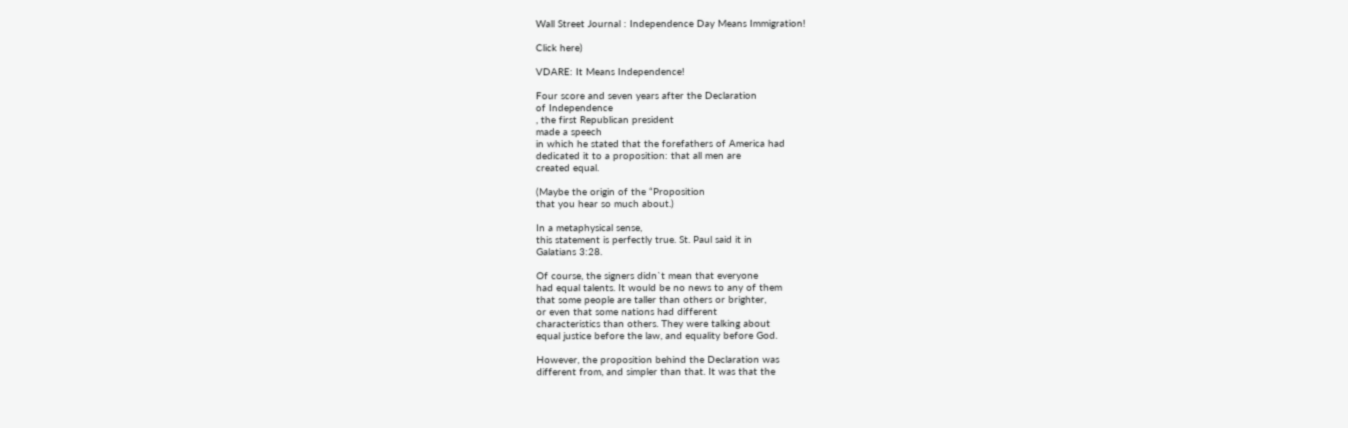Wall Street Journal : Independence Day Means Immigration!

Click here)

VDARE: It Means Independence!

Four score and seven years after the Declaration
of Independence
, the first Republican president
made a speech
in which he stated that the forefathers of America had
dedicated it to a proposition: that all men are
created equal.

(Maybe the origin of the “Proposition
that you hear so much about.)

In a metaphysical sense,
this statement is perfectly true. St. Paul said it in
Galatians 3:28.

Of course, the signers didn`t mean that everyone
had equal talents. It would be no news to any of them
that some people are taller than others or brighter,
or even that some nations had different
characteristics than others. They were talking about
equal justice before the law, and equality before God.

However, the proposition behind the Declaration was
different from, and simpler than that. It was that the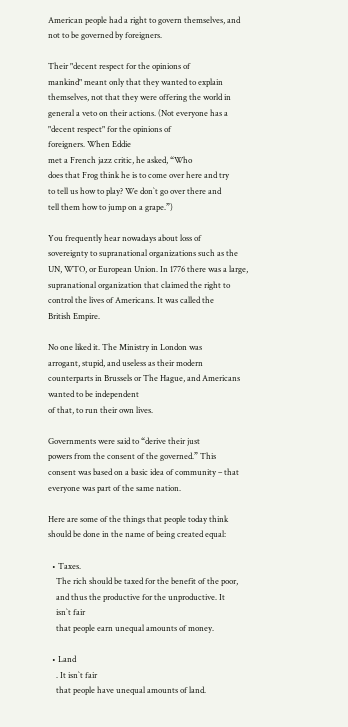American people had a right to govern themselves, and
not to be governed by foreigners.

Their "decent respect for the opinions of
mankind" meant only that they wanted to explain
themselves, not that they were offering the world in
general a veto on their actions. (Not everyone has a
"decent respect" for the opinions of
foreigners. When Eddie
met a French jazz critic, he asked, “Who
does that Frog think he is to come over here and try
to tell us how to play? We don`t go over there and
tell them how to jump on a grape.”)

You frequently hear nowadays about loss of
sovereignty to supranational organizations such as the
UN, WTO, or European Union. In 1776 there was a large,
supranational organization that claimed the right to
control the lives of Americans. It was called the
British Empire.

No one liked it. The Ministry in London was
arrogant, stupid, and useless as their modern
counterparts in Brussels or The Hague, and Americans
wanted to be independent
of that, to run their own lives.

Governments were said to “derive their just
powers from the consent of the governed.” This
consent was based on a basic idea of community – that
everyone was part of the same nation.

Here are some of the things that people today think
should be done in the name of being created equal:

  • Taxes.
    The rich should be taxed for the benefit of the poor,
    and thus the productive for the unproductive. It
    isn`t fair
    that people earn unequal amounts of money.

  • Land
    . It isn`t fair
    that people have unequal amounts of land.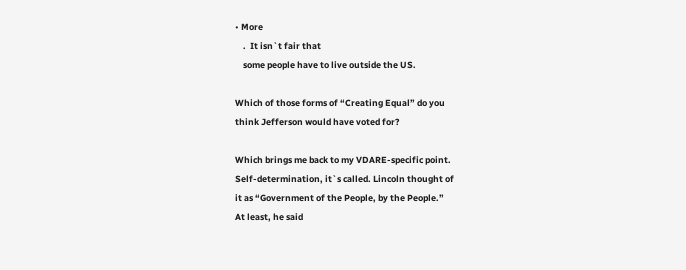• More
    .  It isn`t fair that
    some people have to live outside the US.

Which of those forms of “Creating Equal” do you
think Jefferson would have voted for?

Which brings me back to my VDARE-specific point.
Self-determination, it`s called. Lincoln thought of
it as “Government of the People, by the People.”
At least, he said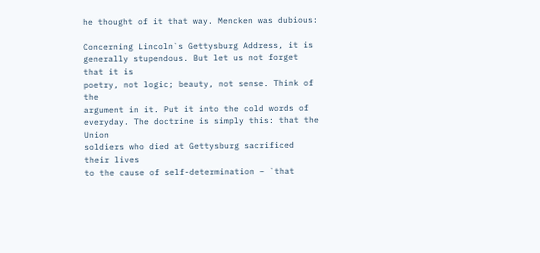he thought of it that way. Mencken was dubious:

Concerning Lincoln`s Gettysburg Address, it is
generally stupendous. But let us not forget that it is
poetry, not logic; beauty, not sense. Think of the
argument in it. Put it into the cold words of
everyday. The doctrine is simply this: that the Union
soldiers who died at Gettysburg sacrificed their lives
to the cause of self-determination – `that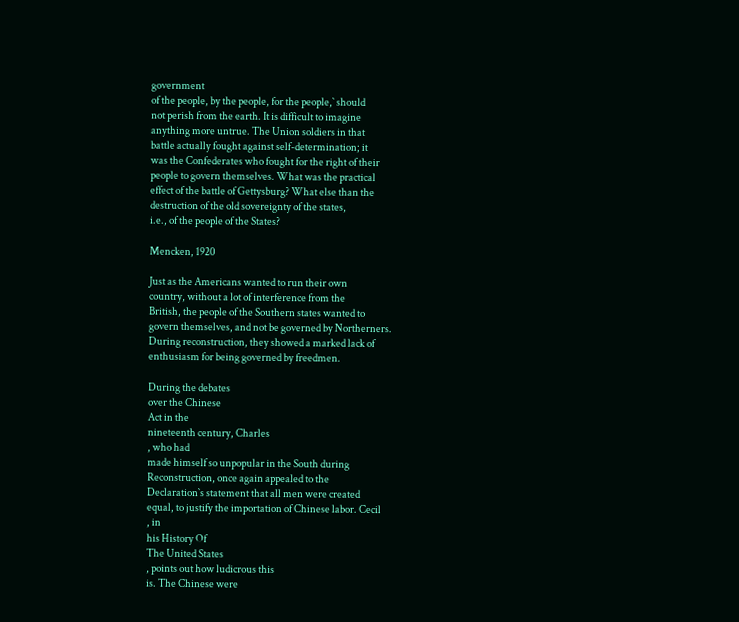government
of the people, by the people, for the people,` should
not perish from the earth. It is difficult to imagine
anything more untrue. The Union soldiers in that
battle actually fought against self-determination; it
was the Confederates who fought for the right of their
people to govern themselves. What was the practical
effect of the battle of Gettysburg? What else than the
destruction of the old sovereignty of the states,
i.e., of the people of the States?

Mencken, 1920

Just as the Americans wanted to run their own
country, without a lot of interference from the
British, the people of the Southern states wanted to
govern themselves, and not be governed by Northerners.
During reconstruction, they showed a marked lack of
enthusiasm for being governed by freedmen.

During the debates
over the Chinese
Act in the
nineteenth century, Charles
, who had
made himself so unpopular in the South during
Reconstruction, once again appealed to the
Declaration`s statement that all men were created
equal, to justify the importation of Chinese labor. Cecil
, in
his History Of
The United States
, points out how ludicrous this
is. The Chinese were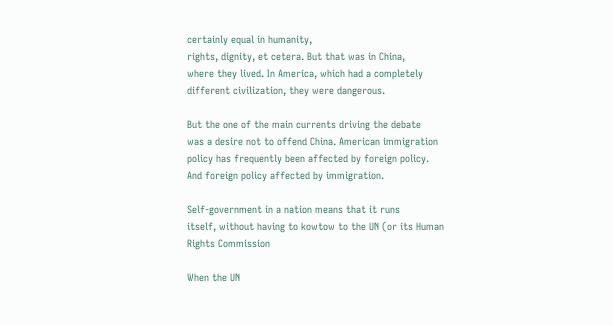certainly equal in humanity,
rights, dignity, et cetera. But that was in China,
where they lived. In America, which had a completely
different civilization, they were dangerous.

But the one of the main currents driving the debate
was a desire not to offend China. American immigration
policy has frequently been affected by foreign policy.
And foreign policy affected by immigration.

Self-government in a nation means that it runs
itself, without having to kowtow to the UN (or its Human
Rights Commission

When the UN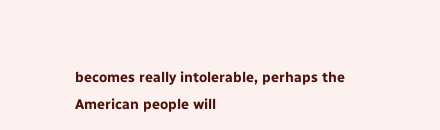becomes really intolerable, perhaps the
American people will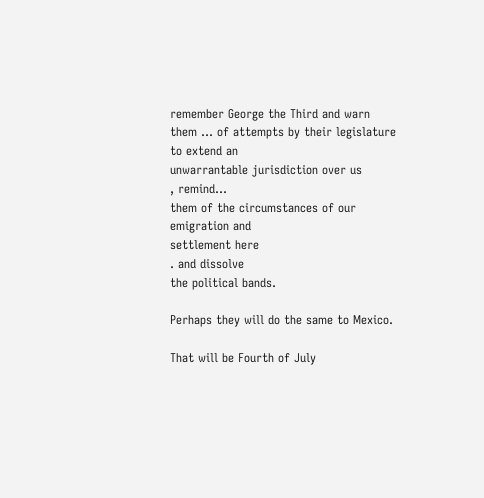remember George the Third and warn
them … of attempts by their legislature to extend an
unwarrantable jurisdiction over us
, remind…
them of the circumstances of our emigration and
settlement here
. and dissolve
the political bands.

Perhaps they will do the same to Mexico.

That will be Fourth of July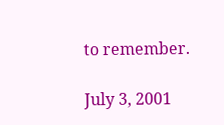to remember.

July 3, 2001